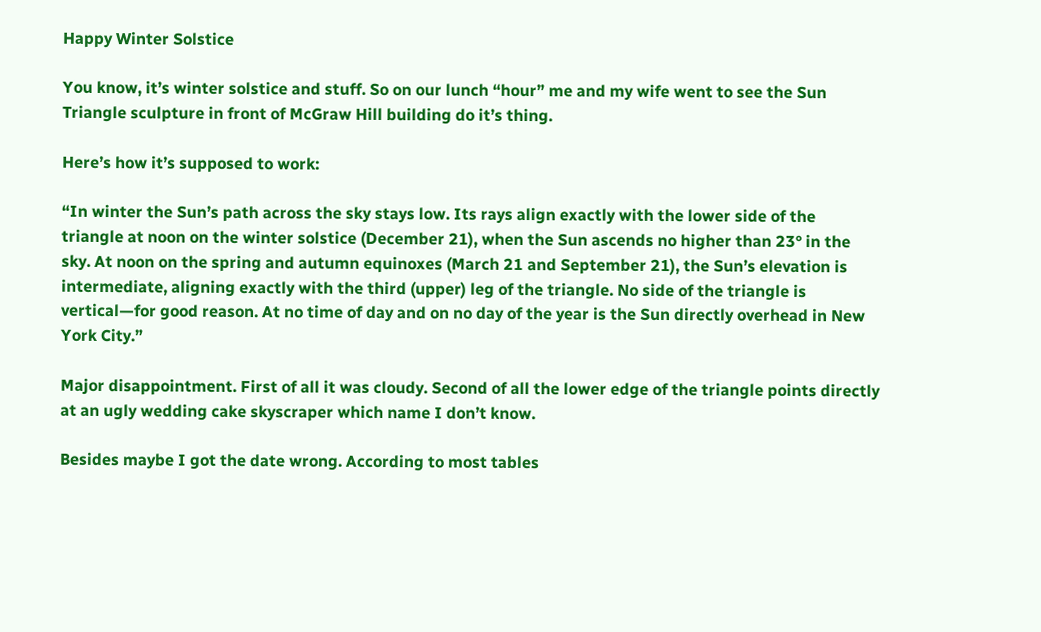Happy Winter Solstice

You know, it’s winter solstice and stuff. So on our lunch “hour” me and my wife went to see the Sun Triangle sculpture in front of McGraw Hill building do it’s thing.

Here’s how it’s supposed to work:

“In winter the Sun’s path across the sky stays low. Its rays align exactly with the lower side of the triangle at noon on the winter solstice (December 21), when the Sun ascends no higher than 23° in the sky. At noon on the spring and autumn equinoxes (March 21 and September 21), the Sun’s elevation is intermediate, aligning exactly with the third (upper) leg of the triangle. No side of the triangle is vertical—for good reason. At no time of day and on no day of the year is the Sun directly overhead in New York City.”

Major disappointment. First of all it was cloudy. Second of all the lower edge of the triangle points directly at an ugly wedding cake skyscraper which name I don’t know.

Besides maybe I got the date wrong. According to most tables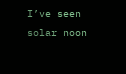I’ve seen solar noon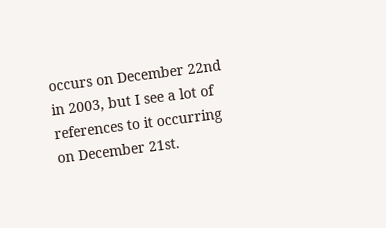occurs on December 22nd in 2003, but I see a lot of references to it occurring on December 21st.